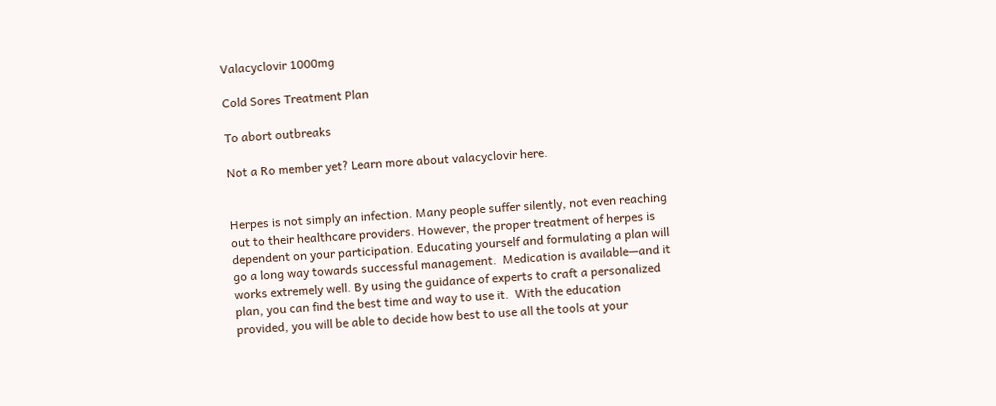Valacyclovir 1000mg

Cold Sores Treatment Plan

To abort outbreaks

Not a Ro member yet? Learn more about valacyclovir here.


Herpes is not simply an infection. Many people suffer silently, not even reaching out to their healthcare providers. However, the proper treatment of herpes is dependent on your participation. Educating yourself and formulating a plan will go a long way towards successful management.  Medication is available—and it works extremely well. By using the guidance of experts to craft a personalized plan, you can find the best time and way to use it.  With the education provided, you will be able to decide how best to use all the tools at your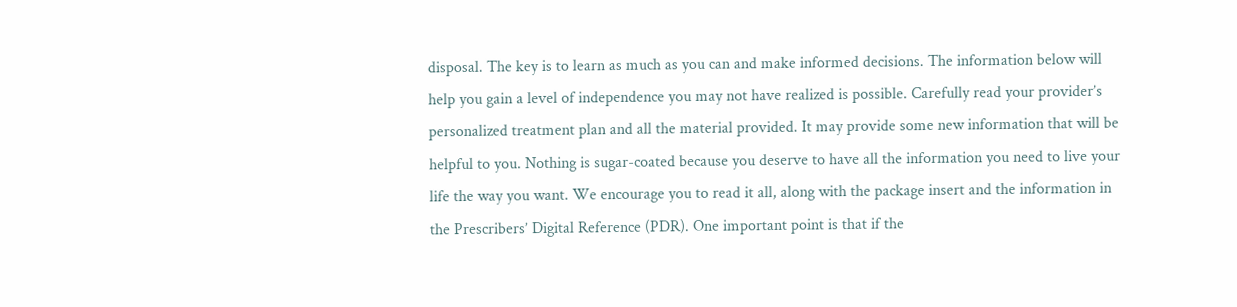disposal. The key is to learn as much as you can and make informed decisions. The information below will help you gain a level of independence you may not have realized is possible. Carefully read your provider’s personalized treatment plan and all the material provided. It may provide some new information that will be helpful to you. Nothing is sugar-coated because you deserve to have all the information you need to live your life the way you want. We encourage you to read it all, along with the package insert and the information in the Prescribers’ Digital Reference (PDR). One important point is that if the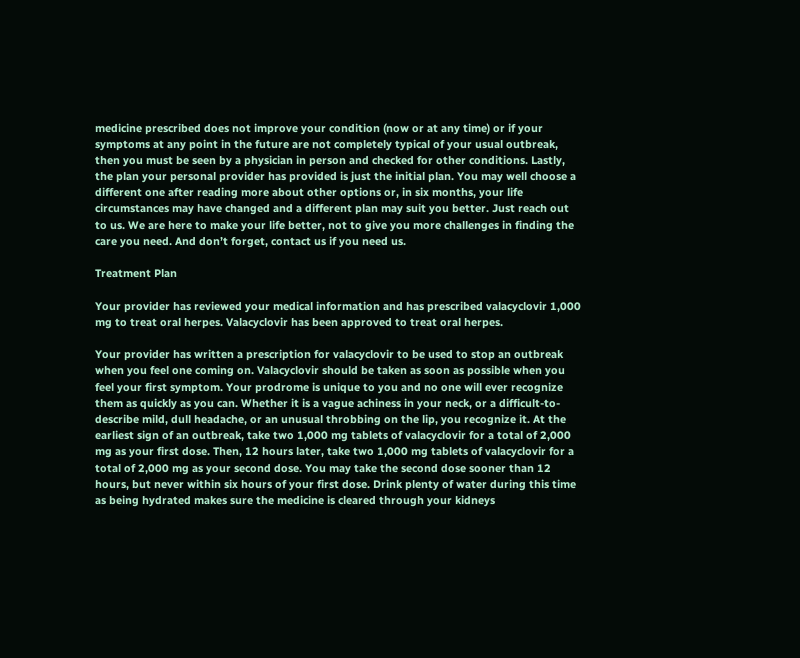medicine prescribed does not improve your condition (now or at any time) or if your symptoms at any point in the future are not completely typical of your usual outbreak, then you must be seen by a physician in person and checked for other conditions. Lastly, the plan your personal provider has provided is just the initial plan. You may well choose a different one after reading more about other options or, in six months, your life circumstances may have changed and a different plan may suit you better. Just reach out to us. We are here to make your life better, not to give you more challenges in finding the care you need. And don’t forget, contact us if you need us.

Treatment Plan

Your provider has reviewed your medical information and has prescribed valacyclovir 1,000 mg to treat oral herpes. Valacyclovir has been approved to treat oral herpes.

Your provider has written a prescription for valacyclovir to be used to stop an outbreak when you feel one coming on. Valacyclovir should be taken as soon as possible when you feel your first symptom. Your prodrome is unique to you and no one will ever recognize them as quickly as you can. Whether it is a vague achiness in your neck, or a difficult-to-describe mild, dull headache, or an unusual throbbing on the lip, you recognize it. At the earliest sign of an outbreak, take two 1,000 mg tablets of valacyclovir for a total of 2,000 mg as your first dose. Then, 12 hours later, take two 1,000 mg tablets of valacyclovir for a total of 2,000 mg as your second dose. You may take the second dose sooner than 12 hours, but never within six hours of your first dose. Drink plenty of water during this time as being hydrated makes sure the medicine is cleared through your kidneys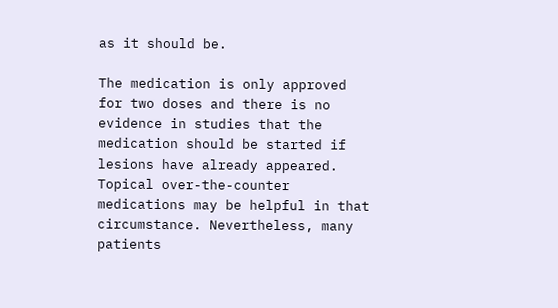as it should be.

The medication is only approved for two doses and there is no evidence in studies that the medication should be started if lesions have already appeared. Topical over-the-counter medications may be helpful in that circumstance. Nevertheless, many patients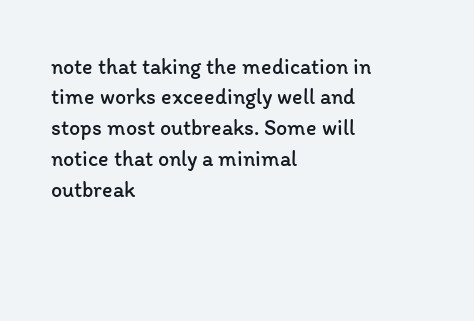note that taking the medication in time works exceedingly well and stops most outbreaks. Some will notice that only a minimal outbreak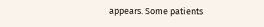appears. Some patients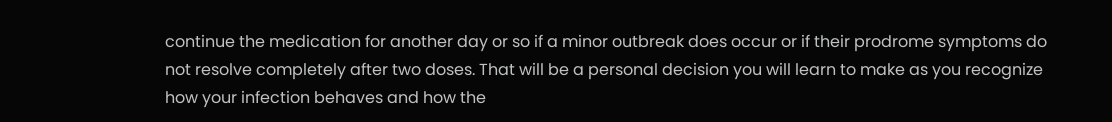continue the medication for another day or so if a minor outbreak does occur or if their prodrome symptoms do not resolve completely after two doses. That will be a personal decision you will learn to make as you recognize how your infection behaves and how the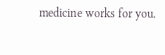medicine works for you.